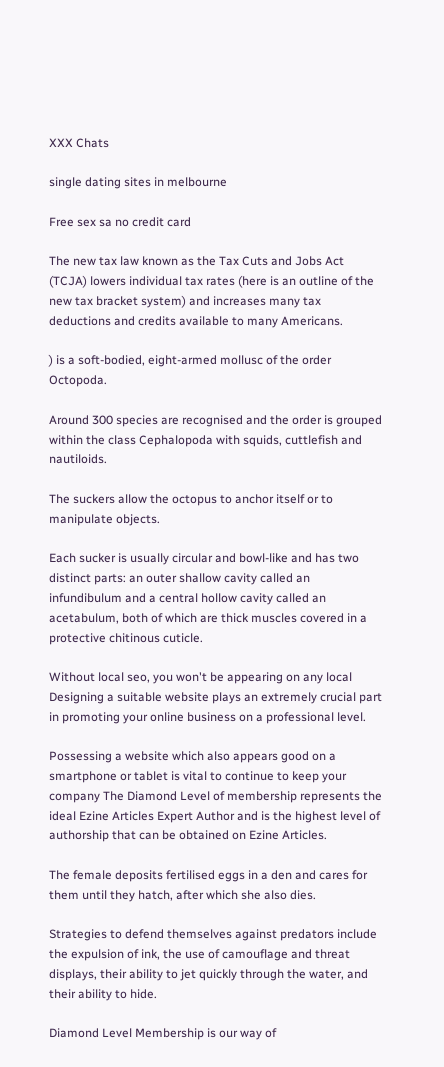XXX Chats

single dating sites in melbourne

Free sex sa no credit card

The new tax law known as the Tax Cuts and Jobs Act (TCJA) lowers individual tax rates (here is an outline of the new tax bracket system) and increases many tax deductions and credits available to many Americans.

) is a soft-bodied, eight-armed mollusc of the order Octopoda.

Around 300 species are recognised and the order is grouped within the class Cephalopoda with squids, cuttlefish and nautiloids.

The suckers allow the octopus to anchor itself or to manipulate objects.

Each sucker is usually circular and bowl-like and has two distinct parts: an outer shallow cavity called an infundibulum and a central hollow cavity called an acetabulum, both of which are thick muscles covered in a protective chitinous cuticle.

Without local seo, you won't be appearing on any local Designing a suitable website plays an extremely crucial part in promoting your online business on a professional level.

Possessing a website which also appears good on a smartphone or tablet is vital to continue to keep your company The Diamond Level of membership represents the ideal Ezine Articles Expert Author and is the highest level of authorship that can be obtained on Ezine Articles.

The female deposits fertilised eggs in a den and cares for them until they hatch, after which she also dies.

Strategies to defend themselves against predators include the expulsion of ink, the use of camouflage and threat displays, their ability to jet quickly through the water, and their ability to hide.

Diamond Level Membership is our way of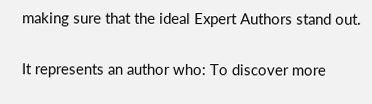making sure that the ideal Expert Authors stand out.

It represents an author who: To discover more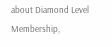about Diamond Level Membership,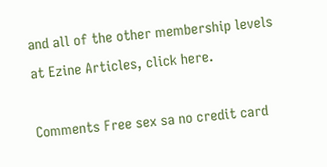and all of the other membership levels at Ezine Articles, click here.

Comments Free sex sa no credit card